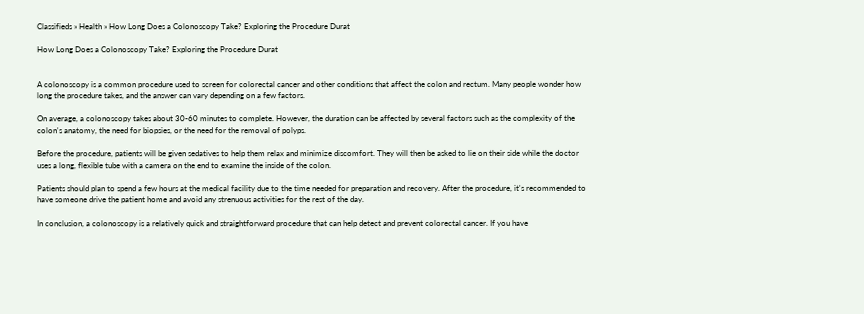Classifieds » Health » How Long Does a Colonoscopy Take? Exploring the Procedure Durat

How Long Does a Colonoscopy Take? Exploring the Procedure Durat


A colonoscopy is a common procedure used to screen for colorectal cancer and other conditions that affect the colon and rectum. Many people wonder how long the procedure takes, and the answer can vary depending on a few factors.

On average, a colonoscopy takes about 30-60 minutes to complete. However, the duration can be affected by several factors such as the complexity of the colon's anatomy, the need for biopsies, or the need for the removal of polyps.

Before the procedure, patients will be given sedatives to help them relax and minimize discomfort. They will then be asked to lie on their side while the doctor uses a long, flexible tube with a camera on the end to examine the inside of the colon.

Patients should plan to spend a few hours at the medical facility due to the time needed for preparation and recovery. After the procedure, it's recommended to have someone drive the patient home and avoid any strenuous activities for the rest of the day.

In conclusion, a colonoscopy is a relatively quick and straightforward procedure that can help detect and prevent colorectal cancer. If you have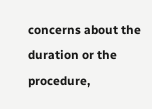concerns about the duration or the procedure,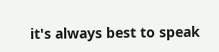it's always best to speak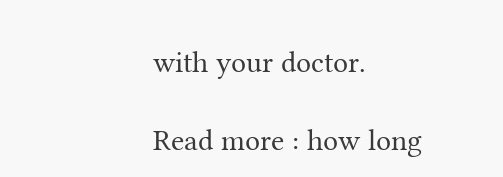with your doctor.

Read more : how long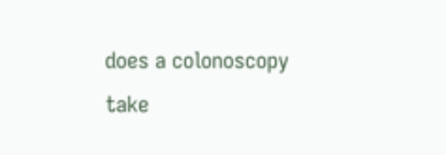does a colonoscopy take